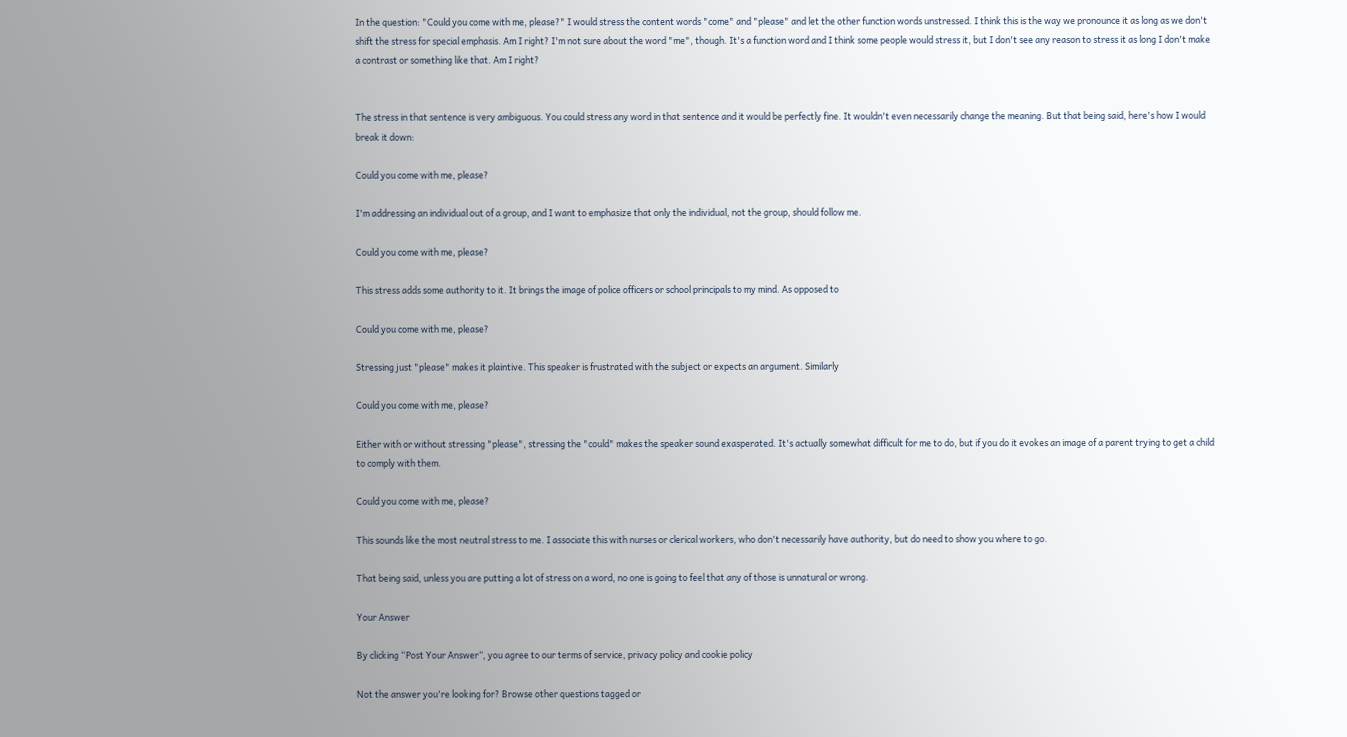In the question: "Could you come with me, please?" I would stress the content words "come" and "please" and let the other function words unstressed. I think this is the way we pronounce it as long as we don't shift the stress for special emphasis. Am I right? I'm not sure about the word "me", though. It's a function word and I think some people would stress it, but I don't see any reason to stress it as long I don't make a contrast or something like that. Am I right?


The stress in that sentence is very ambiguous. You could stress any word in that sentence and it would be perfectly fine. It wouldn't even necessarily change the meaning. But that being said, here's how I would break it down:

Could you come with me, please?

I'm addressing an individual out of a group, and I want to emphasize that only the individual, not the group, should follow me.

Could you come with me, please?

This stress adds some authority to it. It brings the image of police officers or school principals to my mind. As opposed to

Could you come with me, please?

Stressing just "please" makes it plaintive. This speaker is frustrated with the subject or expects an argument. Similarly

Could you come with me, please?

Either with or without stressing "please", stressing the "could" makes the speaker sound exasperated. It's actually somewhat difficult for me to do, but if you do it evokes an image of a parent trying to get a child to comply with them.

Could you come with me, please?

This sounds like the most neutral stress to me. I associate this with nurses or clerical workers, who don't necessarily have authority, but do need to show you where to go.

That being said, unless you are putting a lot of stress on a word, no one is going to feel that any of those is unnatural or wrong.

Your Answer

By clicking “Post Your Answer”, you agree to our terms of service, privacy policy and cookie policy

Not the answer you're looking for? Browse other questions tagged or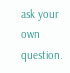ask your own question.